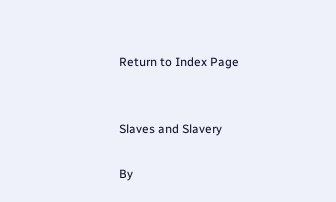Return to Index Page


Slaves and Slavery

By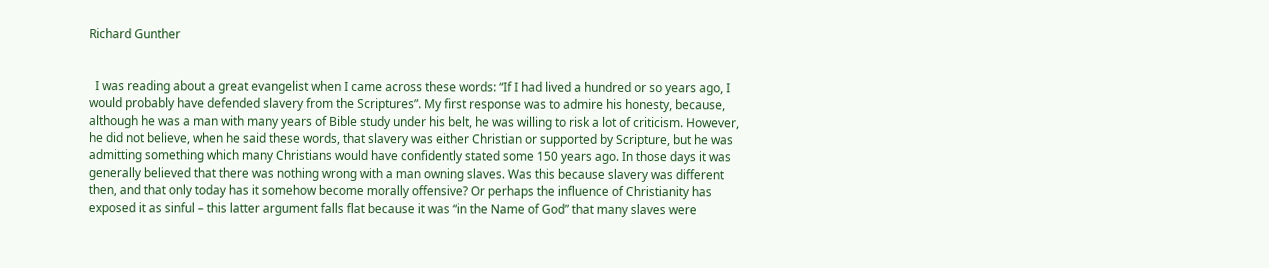Richard Gunther


  I was reading about a great evangelist when I came across these words: “If I had lived a hundred or so years ago, I would probably have defended slavery from the Scriptures”. My first response was to admire his honesty, because, although he was a man with many years of Bible study under his belt, he was willing to risk a lot of criticism. However, he did not believe, when he said these words, that slavery was either Christian or supported by Scripture, but he was admitting something which many Christians would have confidently stated some 150 years ago. In those days it was generally believed that there was nothing wrong with a man owning slaves. Was this because slavery was different then, and that only today has it somehow become morally offensive? Or perhaps the influence of Christianity has exposed it as sinful – this latter argument falls flat because it was “in the Name of God” that many slaves were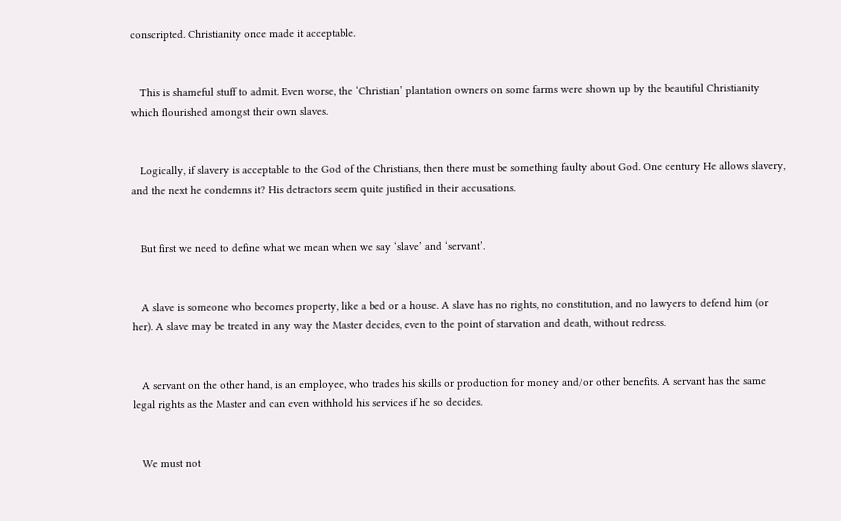conscripted. Christianity once made it acceptable.


   This is shameful stuff to admit. Even worse, the ‘Christian’ plantation owners on some farms were shown up by the beautiful Christianity which flourished amongst their own slaves.


   Logically, if slavery is acceptable to the God of the Christians, then there must be something faulty about God. One century He allows slavery, and the next he condemns it? His detractors seem quite justified in their accusations.


   But first we need to define what we mean when we say ‘slave’ and ‘servant’.


   A slave is someone who becomes property, like a bed or a house. A slave has no rights, no constitution, and no lawyers to defend him (or her). A slave may be treated in any way the Master decides, even to the point of starvation and death, without redress.


   A servant on the other hand, is an employee, who trades his skills or production for money and/or other benefits. A servant has the same legal rights as the Master and can even withhold his services if he so decides.


   We must not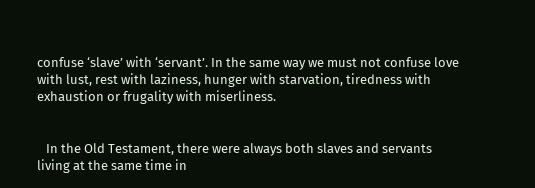confuse ‘slave’ with ‘servant’. In the same way we must not confuse love with lust, rest with laziness, hunger with starvation, tiredness with exhaustion or frugality with miserliness.


   In the Old Testament, there were always both slaves and servants living at the same time in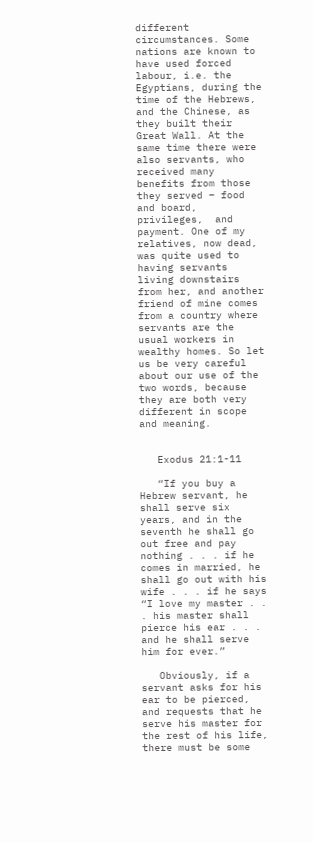different circumstances. Some nations are known to have used forced labour, i.e. the Egyptians, during the time of the Hebrews, and the Chinese, as they built their Great Wall. At the same time there were also servants, who received many benefits from those they served – food and board, privileges,  and payment. One of my relatives, now dead, was quite used to having servants living downstairs from her, and another friend of mine comes from a country where servants are the usual workers in wealthy homes. So let us be very careful about our use of the two words, because they are both very different in scope and meaning.


   Exodus 21:1-11

   “If you buy a Hebrew servant, he shall serve six years, and in the seventh he shall go out free and pay nothing . . . if he comes in married, he shall go out with his wife . . . if he says “I love my master . . . his master shall pierce his ear . . . and he shall serve him for ever.”

   Obviously, if a servant asks for his ear to be pierced, and requests that he serve his master for the rest of his life, there must be some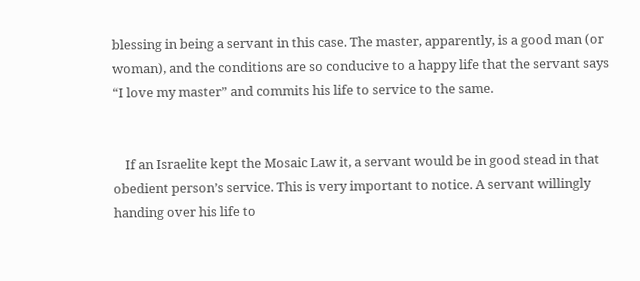blessing in being a servant in this case. The master, apparently, is a good man (or woman), and the conditions are so conducive to a happy life that the servant says “I love my master” and commits his life to service to the same.


    If an Israelite kept the Mosaic Law it, a servant would be in good stead in that obedient person’s service. This is very important to notice. A servant willingly handing over his life to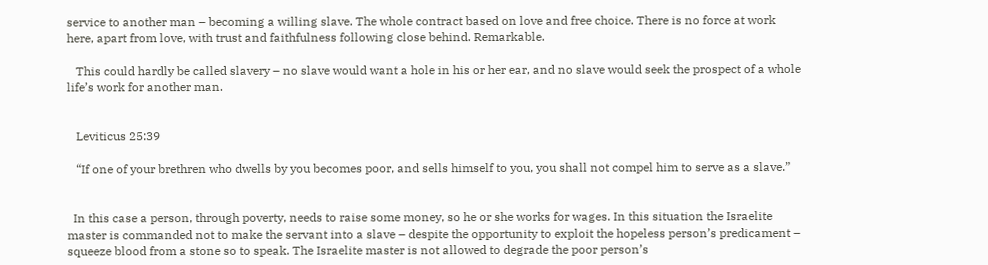service to another man – becoming a willing slave. The whole contract based on love and free choice. There is no force at work here, apart from love, with trust and faithfulness following close behind. Remarkable.

   This could hardly be called slavery – no slave would want a hole in his or her ear, and no slave would seek the prospect of a whole life’s work for another man.


   Leviticus 25:39

   “If one of your brethren who dwells by you becomes poor, and sells himself to you, you shall not compel him to serve as a slave.”


  In this case a person, through poverty, needs to raise some money, so he or she works for wages. In this situation the Israelite master is commanded not to make the servant into a slave – despite the opportunity to exploit the hopeless person’s predicament – squeeze blood from a stone so to speak. The Israelite master is not allowed to degrade the poor person’s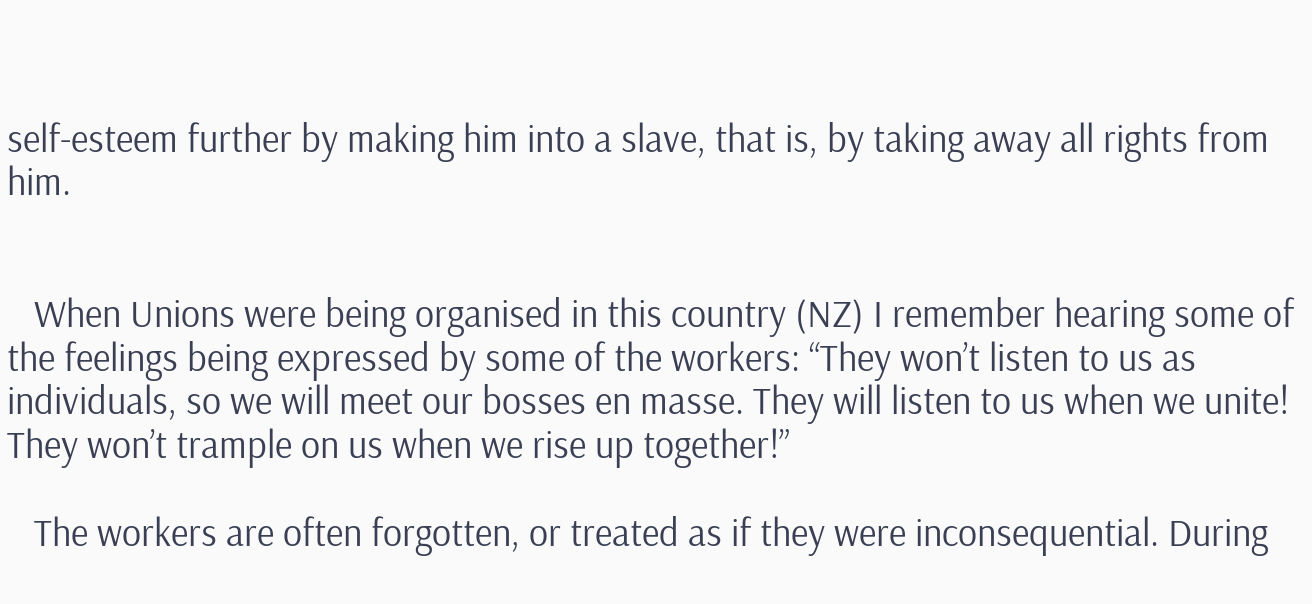self-esteem further by making him into a slave, that is, by taking away all rights from him.


   When Unions were being organised in this country (NZ) I remember hearing some of the feelings being expressed by some of the workers: “They won’t listen to us as individuals, so we will meet our bosses en masse. They will listen to us when we unite! They won’t trample on us when we rise up together!”

   The workers are often forgotten, or treated as if they were inconsequential. During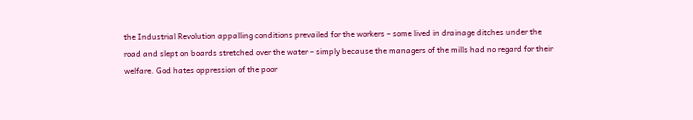the Industrial Revolution appalling conditions prevailed for the workers – some lived in drainage ditches under the road and slept on boards stretched over the water – simply because the managers of the mills had no regard for their welfare. God hates oppression of the poor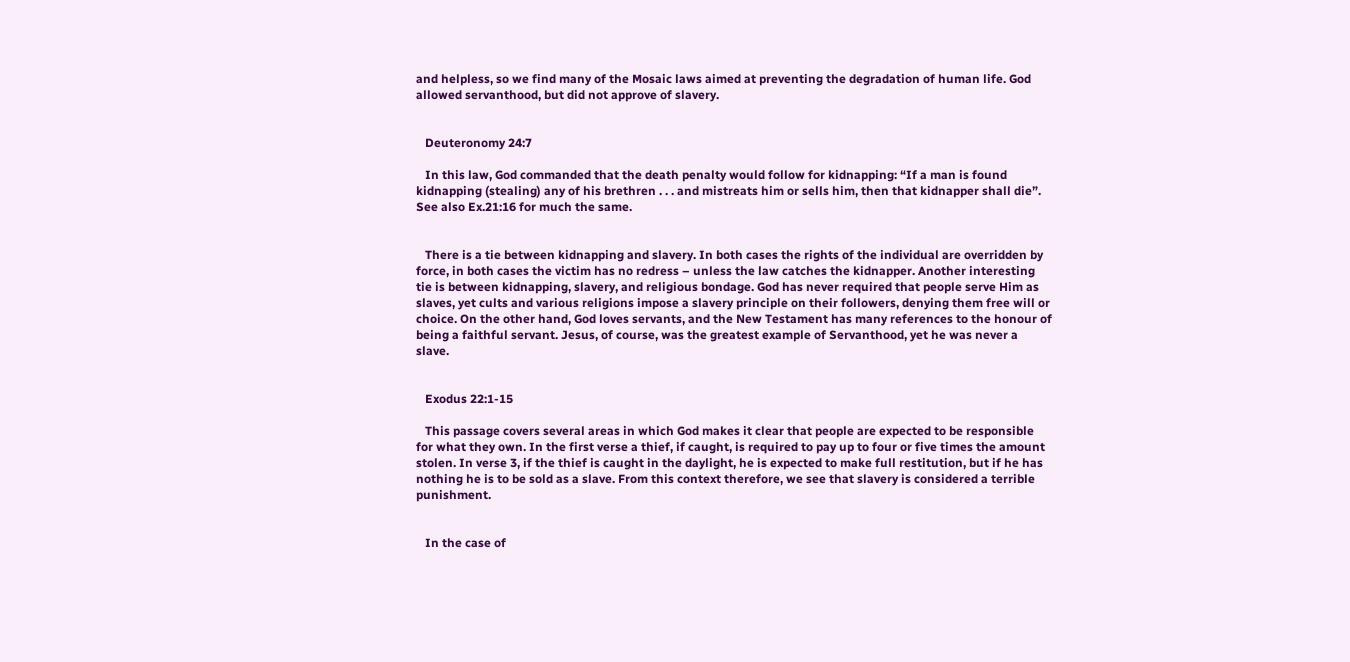and helpless, so we find many of the Mosaic laws aimed at preventing the degradation of human life. God allowed servanthood, but did not approve of slavery.


   Deuteronomy 24:7

   In this law, God commanded that the death penalty would follow for kidnapping: “If a man is found kidnapping (stealing) any of his brethren . . . and mistreats him or sells him, then that kidnapper shall die”. See also Ex.21:16 for much the same.


   There is a tie between kidnapping and slavery. In both cases the rights of the individual are overridden by force, in both cases the victim has no redress – unless the law catches the kidnapper. Another interesting tie is between kidnapping, slavery, and religious bondage. God has never required that people serve Him as slaves, yet cults and various religions impose a slavery principle on their followers, denying them free will or choice. On the other hand, God loves servants, and the New Testament has many references to the honour of being a faithful servant. Jesus, of course, was the greatest example of Servanthood, yet he was never a slave.


   Exodus 22:1-15

   This passage covers several areas in which God makes it clear that people are expected to be responsible for what they own. In the first verse a thief, if caught, is required to pay up to four or five times the amount stolen. In verse 3, if the thief is caught in the daylight, he is expected to make full restitution, but if he has nothing he is to be sold as a slave. From this context therefore, we see that slavery is considered a terrible punishment.


   In the case of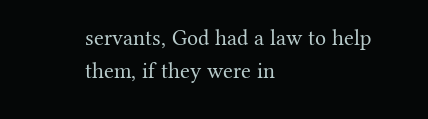servants, God had a law to help them, if they were in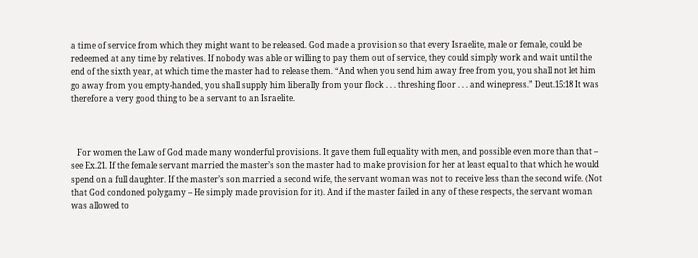a time of service from which they might want to be released. God made a provision so that every Israelite, male or female, could be redeemed at any time by relatives. If nobody was able or willing to pay them out of service, they could simply work and wait until the end of the sixth year, at which time the master had to release them. “And when you send him away free from you, you shall not let him go away from you empty-handed, you shall supply him liberally from your flock . . . threshing floor . . . and winepress.” Deut.15:18 It was therefore a very good thing to be a servant to an Israelite.



   For women the Law of God made many wonderful provisions. It gave them full equality with men, and possible even more than that – see Ex.21. If the female servant married the master’s son the master had to make provision for her at least equal to that which he would spend on a full daughter. If the master’s son married a second wife, the servant woman was not to receive less than the second wife. (Not that God condoned polygamy – He simply made provision for it). And if the master failed in any of these respects, the servant woman was allowed to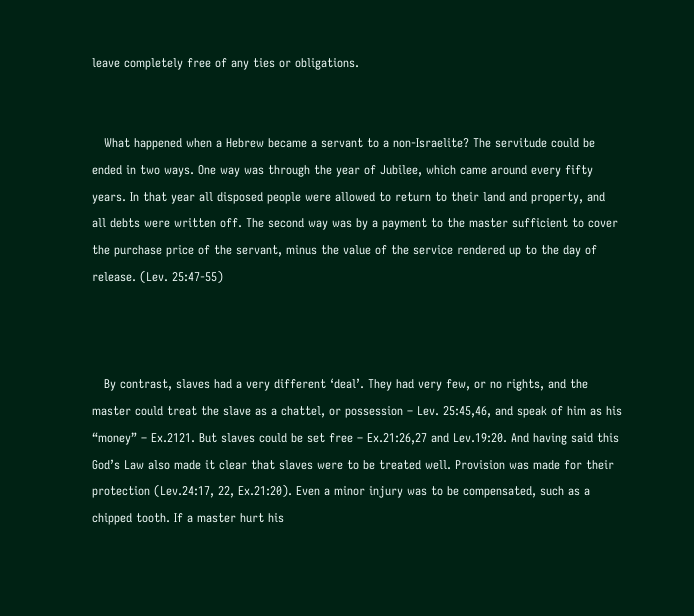leave completely free of any ties or obligations.


   What happened when a Hebrew became a servant to a non-Israelite? The servitude could be ended in two ways. One way was through the year of Jubilee, which came around every fifty years. In that year all disposed people were allowed to return to their land and property, and all debts were written off. The second way was by a payment to the master sufficient to cover the purchase price of the servant, minus the value of the service rendered up to the day of release. (Lev. 25:47-55)



   By contrast, slaves had a very different ‘deal’. They had very few, or no rights, and the master could treat the slave as a chattel, or possession – Lev. 25:45,46, and speak of him as his “money” – Ex.2121. But slaves could be set free – Ex.21:26,27 and Lev.19:20. And having said this God’s Law also made it clear that slaves were to be treated well. Provision was made for their protection (Lev.24:17, 22, Ex.21:20). Even a minor injury was to be compensated, such as a chipped tooth. If a master hurt his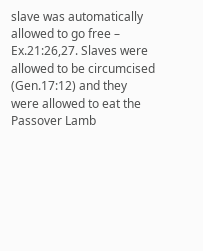slave was automatically allowed to go free – Ex.21:26,27. Slaves were allowed to be circumcised (Gen.17:12) and they were allowed to eat the Passover Lamb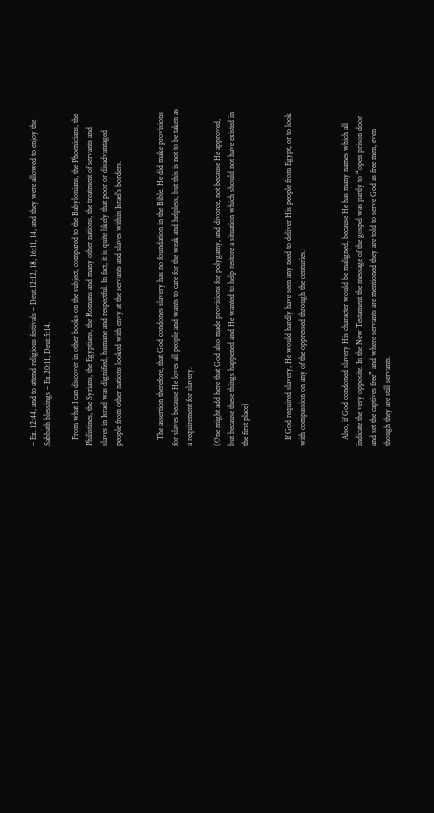– Ex. 12:44, and to attend religious festivals – Deut.12:12, 18, 16:11, 14, and they were allowed to enjoy the Sabbath blessings – Ex.20:11, Deut.5:14.

   From what I can discover in other books on the subject, compared to the Babylonians, the Phoenicians, the Philistines, the Syrians, the Egyptians, the Romans and many other nations, the treatment of servants and slaves in Israel was dignified, humane and respectful. In fact, it is quite likely that poor or disadvantaged people from other nations looked with envy at the servants and slaves within Israel’s borders.


   The assertion therefore, that God condones slavery has no foundation in the Bible. He did make provisions for slaves because He loves all people and wants to care for the weak and helpless, but this is not to be taken as a requirement for slavery.

(One might add here that God also made provisions for polygamy, and divorce, not because He approved, but because these things happened and He wanted to help restore a situation which should not have existed in the first place)


   If God required slavery, He would hardly have seen any need to deliver His people from Egypt, or to look with compassion on any of the oppressed through the centuries.


   Also, if God condoned slavery His character would be maligned, because He has many names which all indicate the very opposite. In the New Testament the message of the gospel was partly to “open prison door and set the captives free” and where servants are mentioned they are told to serve God as free men, even though they are still servants.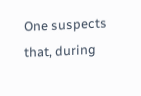One suspects that, during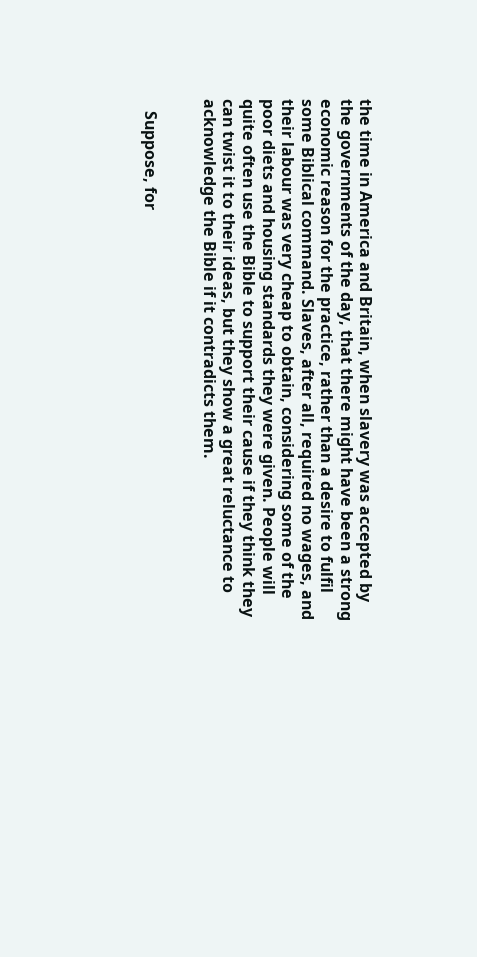the time in America and Britain, when slavery was accepted by the governments of the day, that there might have been a strong economic reason for the practice, rather than a desire to fulfil some Biblical command. Slaves, after all, required no wages, and their labour was very cheap to obtain, considering some of the poor diets and housing standards they were given. People will quite often use the Bible to support their cause if they think they can twist it to their ideas, but they show a great reluctance to acknowledge the Bible if it contradicts them.


   Suppose, for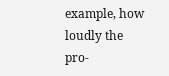example, how loudly the pro-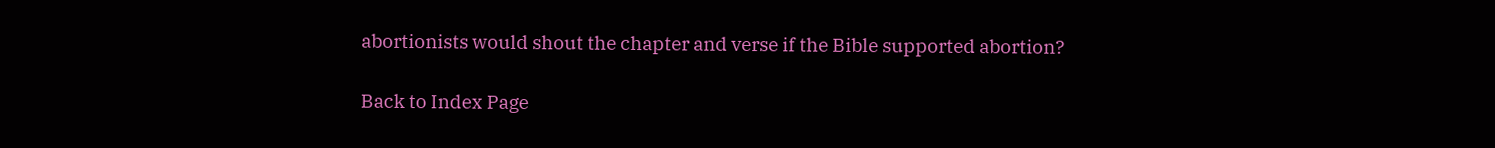abortionists would shout the chapter and verse if the Bible supported abortion?

Back to Index Page